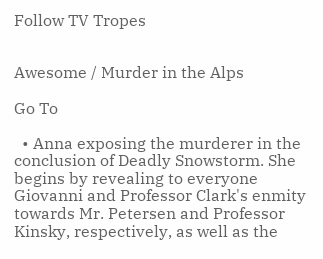Follow TV Tropes


Awesome / Murder in the Alps

Go To

  • Anna exposing the murderer in the conclusion of Deadly Snowstorm. She begins by revealing to everyone Giovanni and Professor Clark's enmity towards Mr. Petersen and Professor Kinsky, respectively, as well as the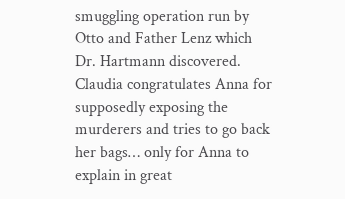smuggling operation run by Otto and Father Lenz which Dr. Hartmann discovered. Claudia congratulates Anna for supposedly exposing the murderers and tries to go back her bags… only for Anna to explain in great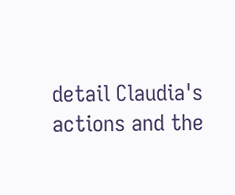detail Claudia's actions and the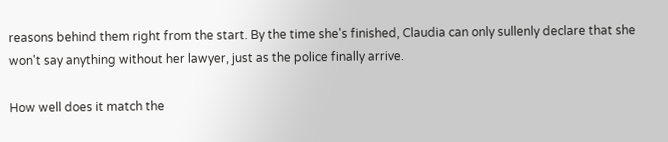reasons behind them right from the start. By the time she's finished, Claudia can only sullenly declare that she won't say anything without her lawyer, just as the police finally arrive.

How well does it match the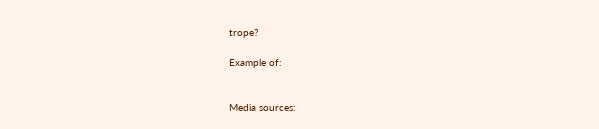trope?

Example of:


Media sources: